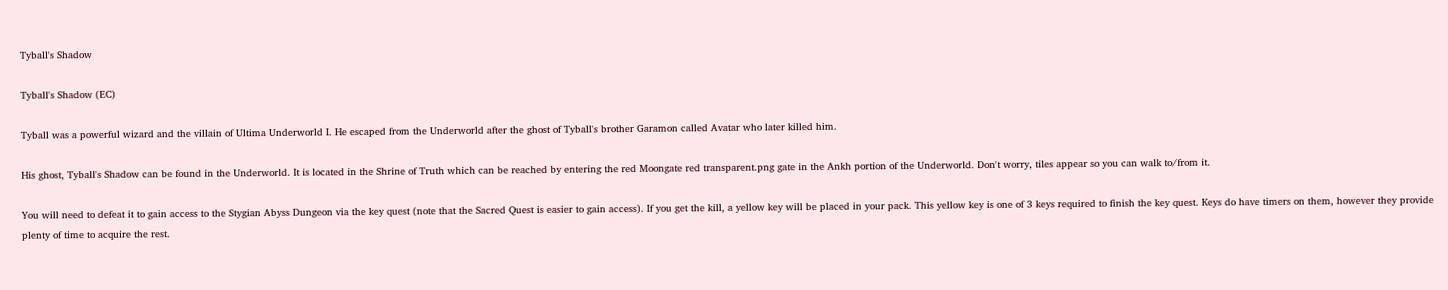Tyball's Shadow

Tyball's Shadow (EC)

Tyball was a powerful wizard and the villain of Ultima Underworld I. He escaped from the Underworld after the ghost of Tyball's brother Garamon called Avatar who later killed him.

His ghost, Tyball's Shadow can be found in the Underworld. It is located in the Shrine of Truth which can be reached by entering the red Moongate red transparent.png gate in the Ankh portion of the Underworld. Don't worry, tiles appear so you can walk to/from it.

You will need to defeat it to gain access to the Stygian Abyss Dungeon via the key quest (note that the Sacred Quest is easier to gain access). If you get the kill, a yellow key will be placed in your pack. This yellow key is one of 3 keys required to finish the key quest. Keys do have timers on them, however they provide plenty of time to acquire the rest.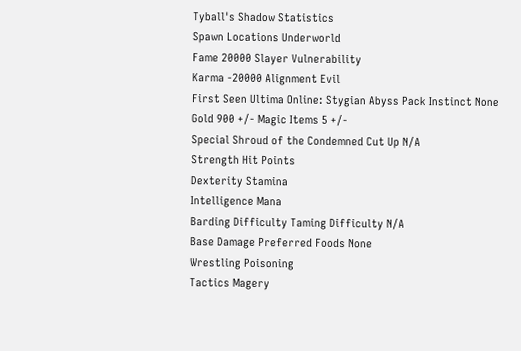Tyball's Shadow Statistics
Spawn Locations Underworld
Fame 20000 Slayer Vulnerability
Karma -20000 Alignment Evil
First Seen Ultima Online: Stygian Abyss Pack Instinct None
Gold 900 +/- Magic Items 5 +/-
Special Shroud of the Condemned Cut Up N/A
Strength Hit Points
Dexterity Stamina
Intelligence Mana
Barding Difficulty Taming Difficulty N/A
Base Damage Preferred Foods None
Wrestling Poisoning
Tactics Magery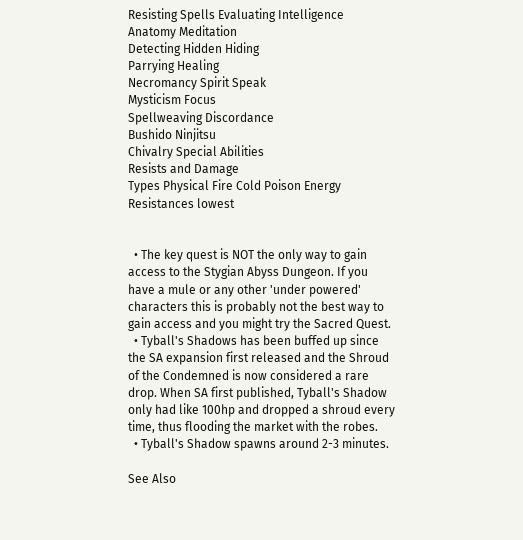Resisting Spells Evaluating Intelligence
Anatomy Meditation
Detecting Hidden Hiding
Parrying Healing
Necromancy Spirit Speak
Mysticism Focus
Spellweaving Discordance
Bushido Ninjitsu
Chivalry Special Abilities
Resists and Damage
Types Physical Fire Cold Poison Energy
Resistances lowest


  • The key quest is NOT the only way to gain access to the Stygian Abyss Dungeon. If you have a mule or any other 'under powered' characters this is probably not the best way to gain access and you might try the Sacred Quest.
  • Tyball's Shadows has been buffed up since the SA expansion first released and the Shroud of the Condemned is now considered a rare drop. When SA first published, Tyball's Shadow only had like 100hp and dropped a shroud every time, thus flooding the market with the robes.
  • Tyball's Shadow spawns around 2-3 minutes.

See Also